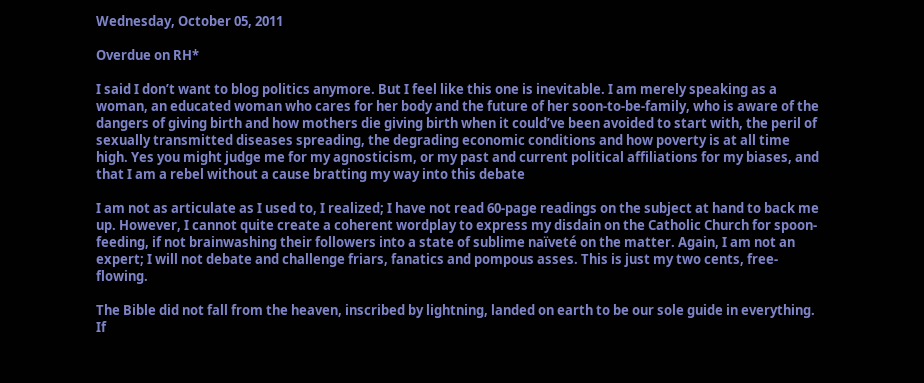Wednesday, October 05, 2011

Overdue on RH*

I said I don’t want to blog politics anymore. But I feel like this one is inevitable. I am merely speaking as a woman, an educated woman who cares for her body and the future of her soon-to-be-family, who is aware of the dangers of giving birth and how mothers die giving birth when it could’ve been avoided to start with, the peril of sexually transmitted diseases spreading, the degrading economic conditions and how poverty is at all time high. Yes you might judge me for my agnosticism, or my past and current political affiliations for my biases, and that I am a rebel without a cause bratting my way into this debate

I am not as articulate as I used to, I realized; I have not read 60-page readings on the subject at hand to back me up. However, I cannot quite create a coherent wordplay to express my disdain on the Catholic Church for spoon-feeding, if not brainwashing their followers into a state of sublime naïveté on the matter. Again, I am not an expert; I will not debate and challenge friars, fanatics and pompous asses. This is just my two cents, free-flowing.

The Bible did not fall from the heaven, inscribed by lightning, landed on earth to be our sole guide in everything. If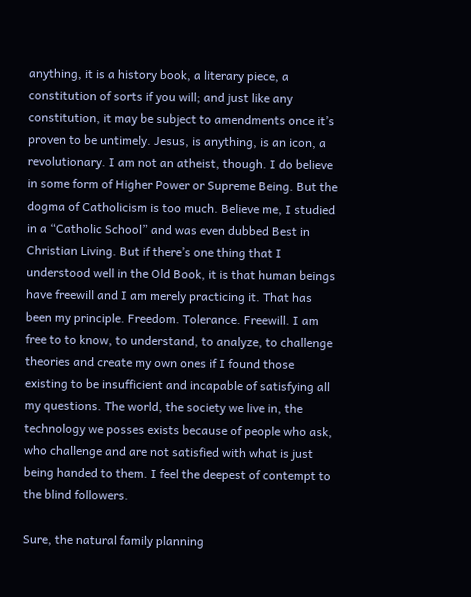anything, it is a history book, a literary piece, a constitution of sorts if you will; and just like any constitution, it may be subject to amendments once it’s proven to be untimely. Jesus, is anything, is an icon, a revolutionary. I am not an atheist, though. I do believe in some form of Higher Power or Supreme Being. But the dogma of Catholicism is too much. Believe me, I studied in a “Catholic School” and was even dubbed Best in Christian Living. But if there’s one thing that I understood well in the Old Book, it is that human beings have freewill and I am merely practicing it. That has been my principle. Freedom. Tolerance. Freewill. I am free to to know, to understand, to analyze, to challenge theories and create my own ones if I found those existing to be insufficient and incapable of satisfying all my questions. The world, the society we live in, the technology we posses exists because of people who ask, who challenge and are not satisfied with what is just being handed to them. I feel the deepest of contempt to the blind followers.

Sure, the natural family planning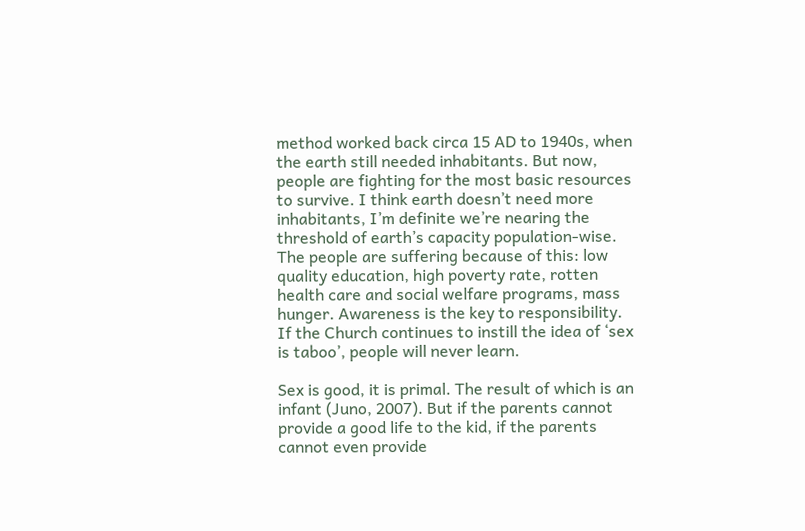method worked back circa 15 AD to 1940s, when the earth still needed inhabitants. But now, people are fighting for the most basic resources to survive. I think earth doesn’t need more inhabitants, I’m definite we’re nearing the threshold of earth’s capacity population-wise. The people are suffering because of this: low quality education, high poverty rate, rotten health care and social welfare programs, mass hunger. Awareness is the key to responsibility. If the Church continues to instill the idea of ‘sex is taboo’, people will never learn.

Sex is good, it is primal. The result of which is an infant (Juno, 2007). But if the parents cannot provide a good life to the kid, if the parents cannot even provide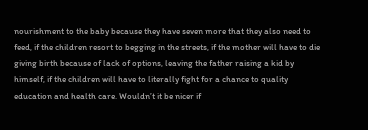nourishment to the baby because they have seven more that they also need to feed, if the children resort to begging in the streets, if the mother will have to die giving birth because of lack of options, leaving the father raising a kid by himself, if the children will have to literally fight for a chance to quality education and health care. Wouldn’t it be nicer if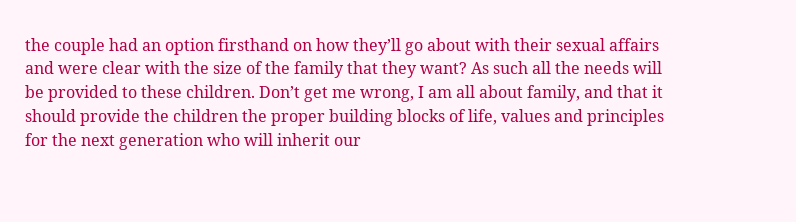the couple had an option firsthand on how they’ll go about with their sexual affairs and were clear with the size of the family that they want? As such all the needs will be provided to these children. Don’t get me wrong, I am all about family, and that it should provide the children the proper building blocks of life, values and principles for the next generation who will inherit our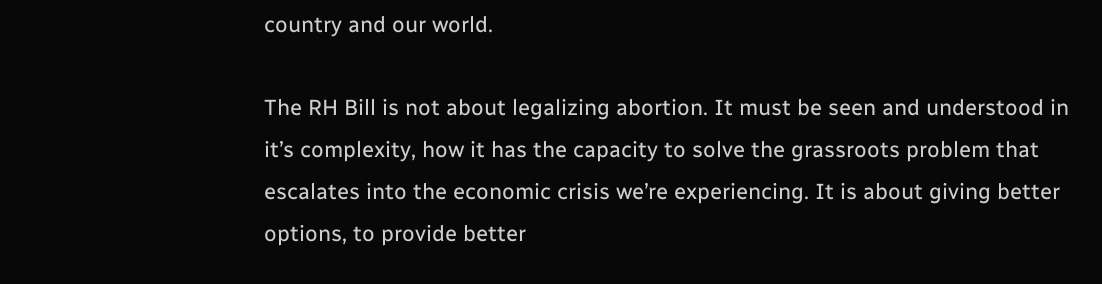country and our world.

The RH Bill is not about legalizing abortion. It must be seen and understood in it’s complexity, how it has the capacity to solve the grassroots problem that escalates into the economic crisis we’re experiencing. It is about giving better options, to provide better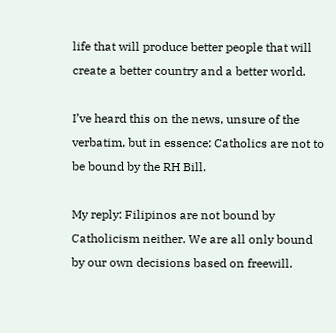life that will produce better people that will create a better country and a better world.

I’ve heard this on the news, unsure of the verbatim, but in essence: Catholics are not to be bound by the RH Bill.

My reply: Filipinos are not bound by Catholicism neither. We are all only bound by our own decisions based on freewill.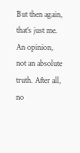But then again, that’s just me. An opinion, not an absolute truth. After all, no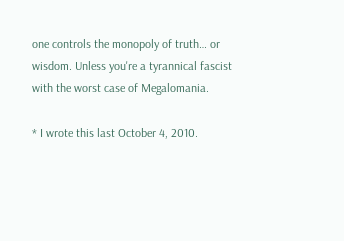one controls the monopoly of truth… or wisdom. Unless you're a tyrannical fascist with the worst case of Megalomania.

* I wrote this last October 4, 2010.